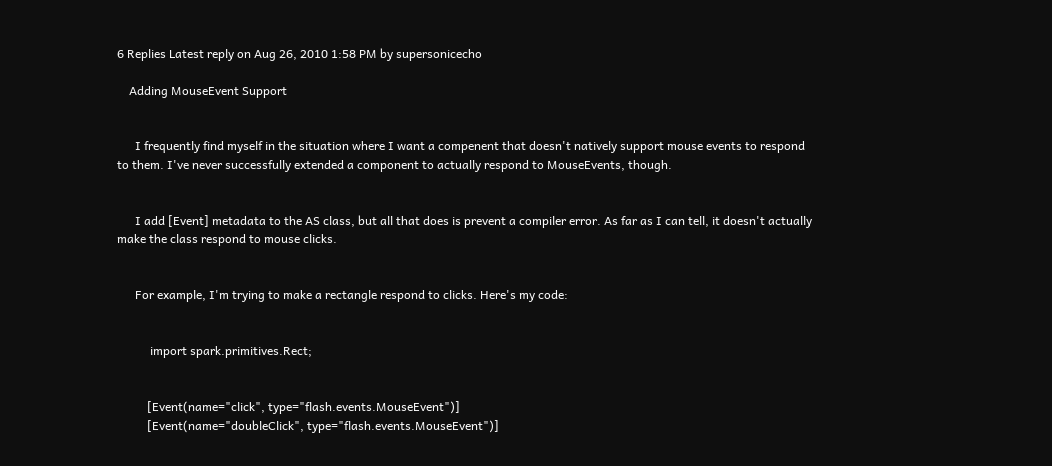6 Replies Latest reply on Aug 26, 2010 1:58 PM by supersonicecho

    Adding MouseEvent Support


      I frequently find myself in the situation where I want a compenent that doesn't natively support mouse events to respond to them. I've never successfully extended a component to actually respond to MouseEvents, though.


      I add [Event] metadata to the AS class, but all that does is prevent a compiler error. As far as I can tell, it doesn't actually make the class respond to mouse clicks.


      For example, I'm trying to make a rectangle respond to clicks. Here's my code:


           import spark.primitives.Rect;


          [Event(name="click", type="flash.events.MouseEvent")]
          [Event(name="doubleClick", type="flash.events.MouseEvent")]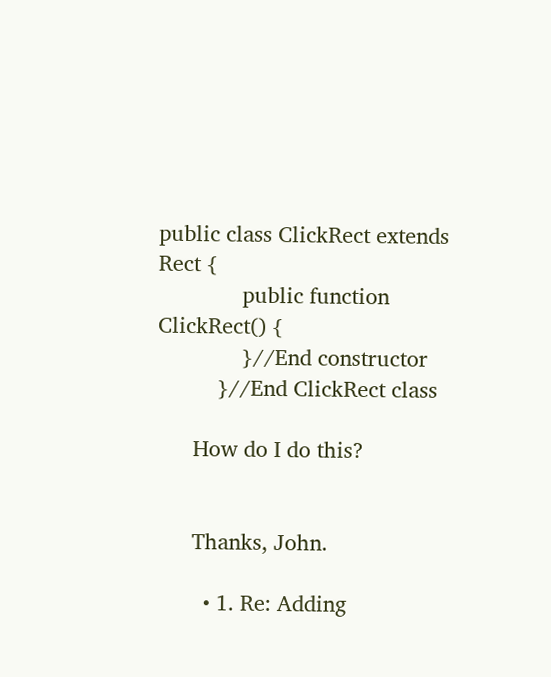public class ClickRect extends Rect {
              public function ClickRect() {
              }//End constructor
          }//End ClickRect class

      How do I do this?


      Thanks, John.

        • 1. Re: Adding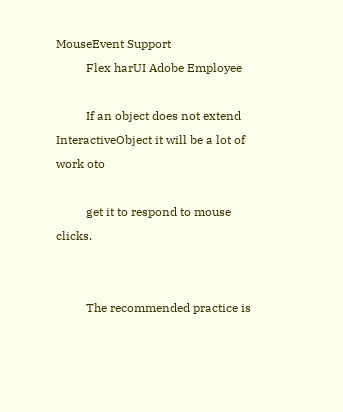MouseEvent Support
          Flex harUI Adobe Employee

          If an object does not extend InteractiveObject it will be a lot of work oto

          get it to respond to mouse clicks.


          The recommended practice is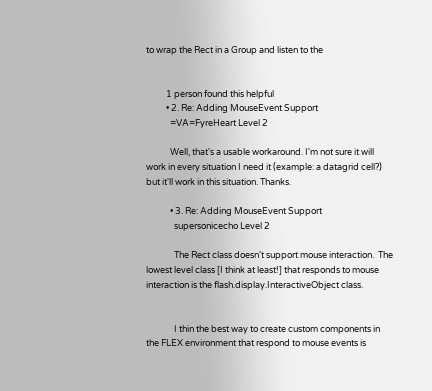to wrap the Rect in a Group and listen to the


          1 person found this helpful
          • 2. Re: Adding MouseEvent Support
            =VA=FyreHeart Level 2

            Well, that's a usable workaround. I'm not sure it will work in every situation I need it (example: a datagrid cell?) but it'll work in this situation. Thanks.

            • 3. Re: Adding MouseEvent Support
              supersonicecho Level 2

              The Rect class doesn't support mouse interaction.  The lowest level class [I think at least!] that responds to mouse interaction is the flash.display.InteractiveObject class.


              I thin the best way to create custom components in the FLEX environment that respond to mouse events is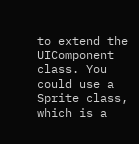to extend the UIComponent class. You could use a Sprite class, which is a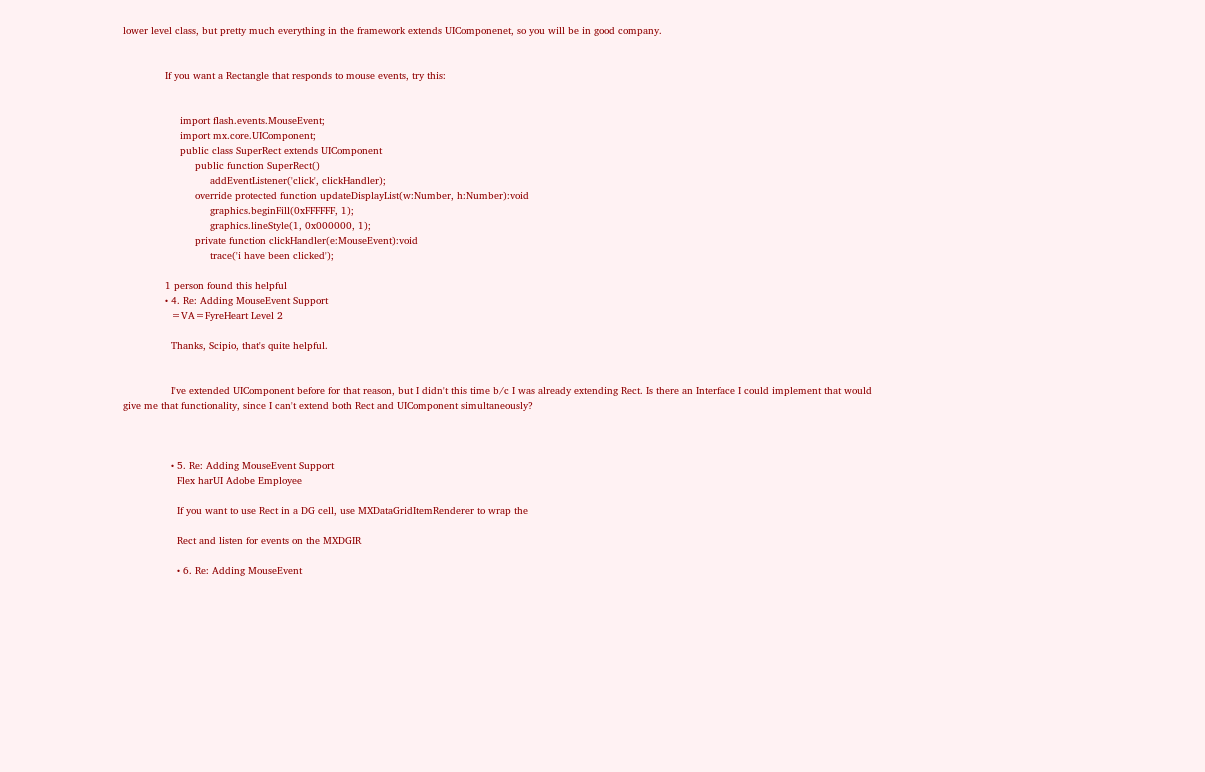lower level class, but pretty much everything in the framework extends UIComponenet, so you will be in good company.


              If you want a Rectangle that responds to mouse events, try this:


                   import flash.events.MouseEvent;
                   import mx.core.UIComponent;
                   public class SuperRect extends UIComponent
                        public function SuperRect()
                             addEventListener('click', clickHandler);
                        override protected function updateDisplayList(w:Number, h:Number):void
                             graphics.beginFill(0xFFFFFF, 1);
                             graphics.lineStyle(1, 0x000000, 1);
                        private function clickHandler(e:MouseEvent):void
                             trace('i have been clicked');

              1 person found this helpful
              • 4. Re: Adding MouseEvent Support
                =VA=FyreHeart Level 2

                Thanks, Scipio, that's quite helpful.


                I've extended UIComponent before for that reason, but I didn't this time b/c I was already extending Rect. Is there an Interface I could implement that would give me that functionality, since I can't extend both Rect and UIComponent simultaneously?



                • 5. Re: Adding MouseEvent Support
                  Flex harUI Adobe Employee

                  If you want to use Rect in a DG cell, use MXDataGridItemRenderer to wrap the

                  Rect and listen for events on the MXDGIR

                  • 6. Re: Adding MouseEvent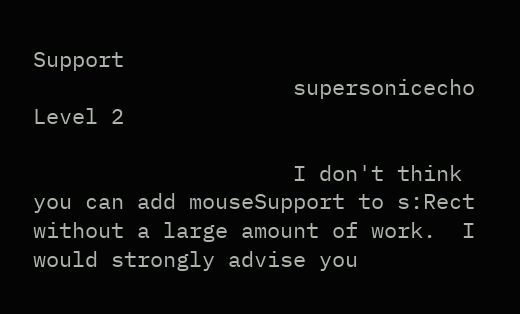Support
                    supersonicecho Level 2

                    I don't think you can add mouseSupport to s:Rect without a large amount of work.  I would strongly advise you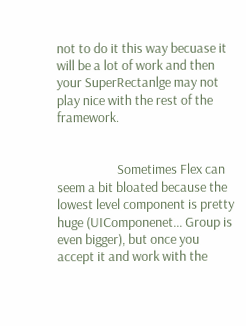not to do it this way becuase it will be a lot of work and then your SuperRectanlge may not play nice with the rest of the framework.


                    Sometimes Flex can seem a bit bloated because the lowest level component is pretty huge (UIComponenet... Group is even bigger), but once you accept it and work with the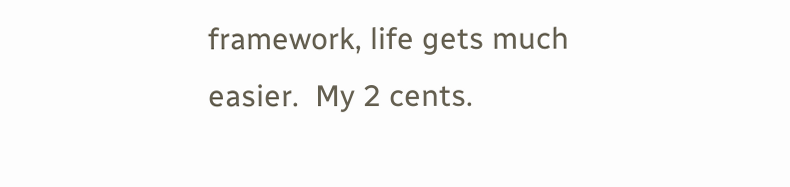framework, life gets much easier.  My 2 cents.